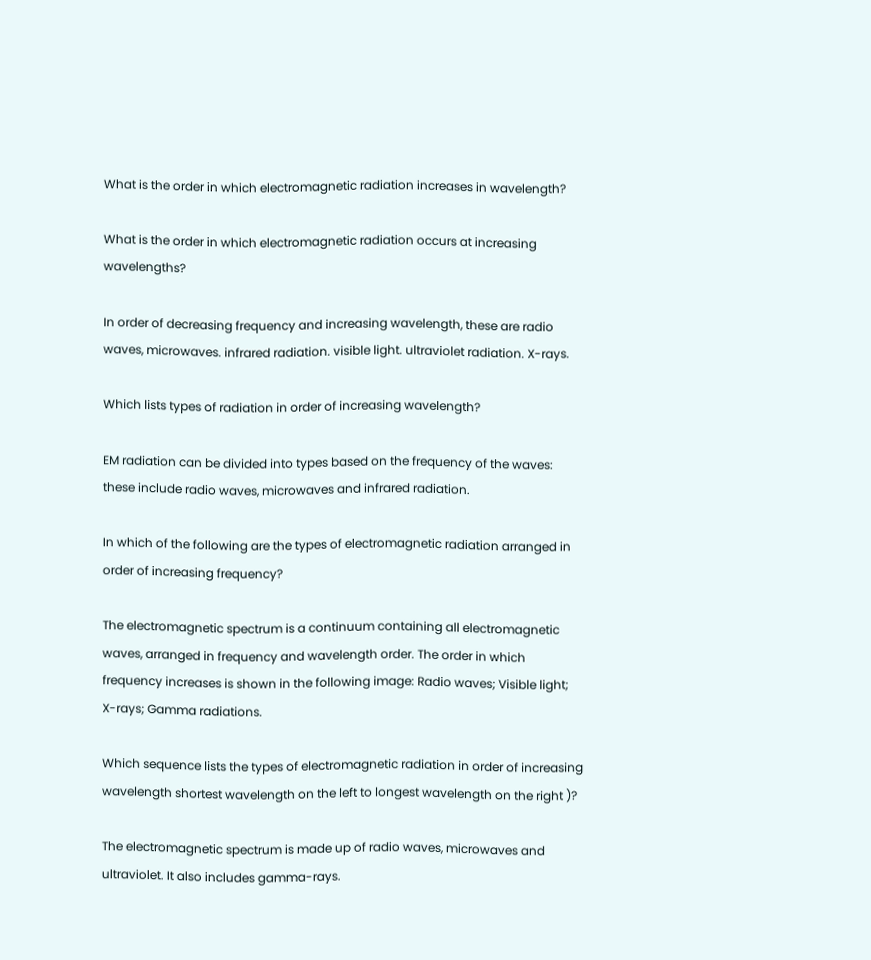What is the order in which electromagnetic radiation increases in wavelength?

What is the order in which electromagnetic radiation occurs at increasing wavelengths?

In order of decreasing frequency and increasing wavelength, these are radio waves, microwaves. infrared radiation. visible light. ultraviolet radiation. X-rays.

Which lists types of radiation in order of increasing wavelength?

EM radiation can be divided into types based on the frequency of the waves: these include radio waves, microwaves and infrared radiation.

In which of the following are the types of electromagnetic radiation arranged in order of increasing frequency?

The electromagnetic spectrum is a continuum containing all electromagnetic waves, arranged in frequency and wavelength order. The order in which frequency increases is shown in the following image: Radio waves; Visible light; X-rays; Gamma radiations.

Which sequence lists the types of electromagnetic radiation in order of increasing wavelength shortest wavelength on the left to longest wavelength on the right )?

The electromagnetic spectrum is made up of radio waves, microwaves and ultraviolet. It also includes gamma-rays.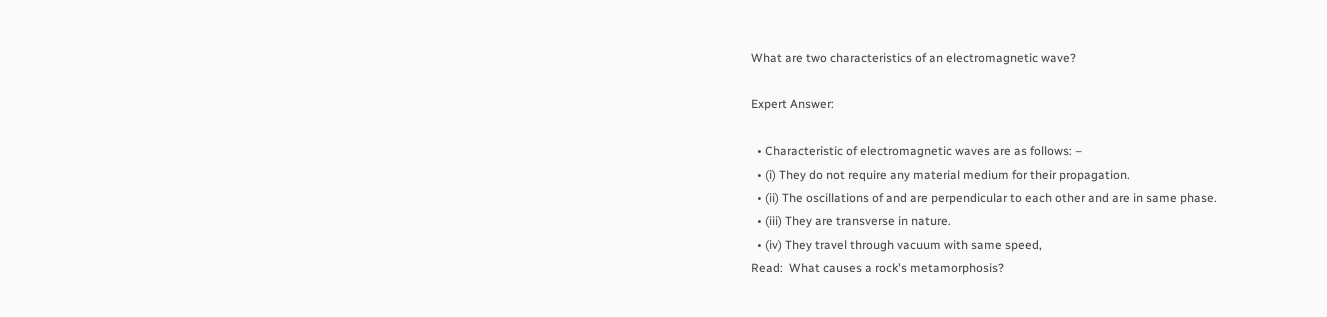What are two characteristics of an electromagnetic wave?

Expert Answer:

  • Characteristic of electromagnetic waves are as follows: –
  • (i) They do not require any material medium for their propagation.
  • (ii) The oscillations of and are perpendicular to each other and are in same phase.
  • (iii) They are transverse in nature.
  • (iv) They travel through vacuum with same speed,
Read:  What causes a rock's metamorphosis?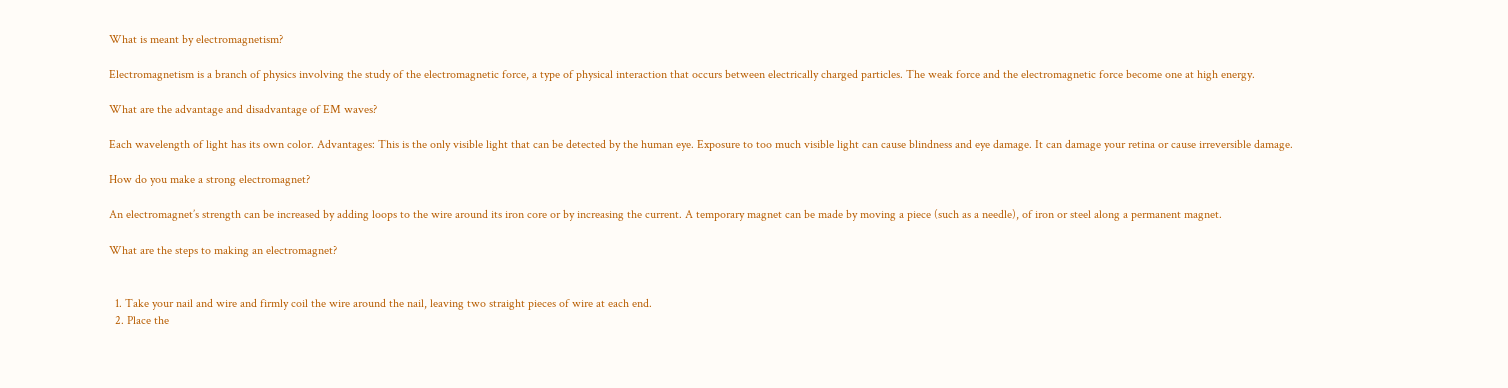What is meant by electromagnetism?

Electromagnetism is a branch of physics involving the study of the electromagnetic force, a type of physical interaction that occurs between electrically charged particles. The weak force and the electromagnetic force become one at high energy.

What are the advantage and disadvantage of EM waves?

Each wavelength of light has its own color. Advantages: This is the only visible light that can be detected by the human eye. Exposure to too much visible light can cause blindness and eye damage. It can damage your retina or cause irreversible damage.

How do you make a strong electromagnet?

An electromagnet’s strength can be increased by adding loops to the wire around its iron core or by increasing the current. A temporary magnet can be made by moving a piece (such as a needle), of iron or steel along a permanent magnet.

What are the steps to making an electromagnet?


  1. Take your nail and wire and firmly coil the wire around the nail, leaving two straight pieces of wire at each end.
  2. Place the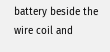battery beside the wire coil and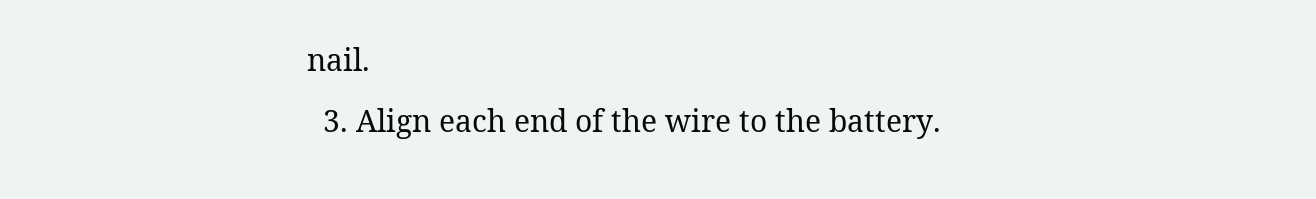nail.
  3. Align each end of the wire to the battery.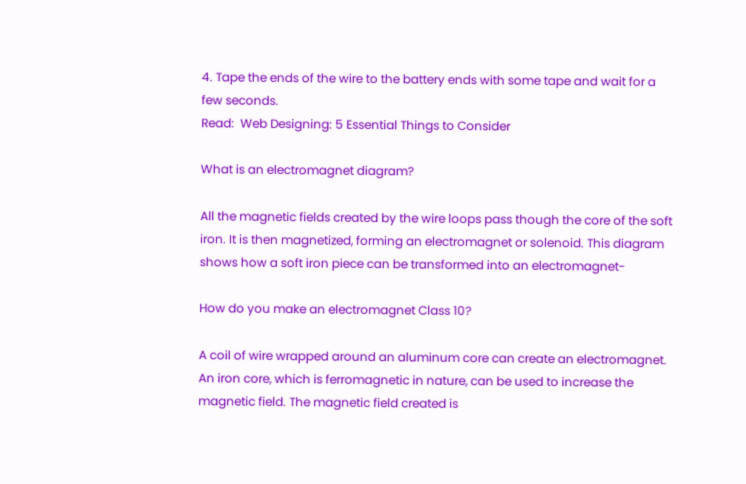4. Tape the ends of the wire to the battery ends with some tape and wait for a few seconds.
Read:  Web Designing: 5 Essential Things to Consider

What is an electromagnet diagram?

All the magnetic fields created by the wire loops pass though the core of the soft iron. It is then magnetized, forming an electromagnet or solenoid. This diagram shows how a soft iron piece can be transformed into an electromagnet-

How do you make an electromagnet Class 10?

A coil of wire wrapped around an aluminum core can create an electromagnet. An iron core, which is ferromagnetic in nature, can be used to increase the magnetic field. The magnetic field created is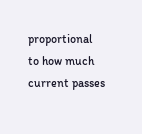proportional to how much current passes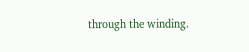through the winding.